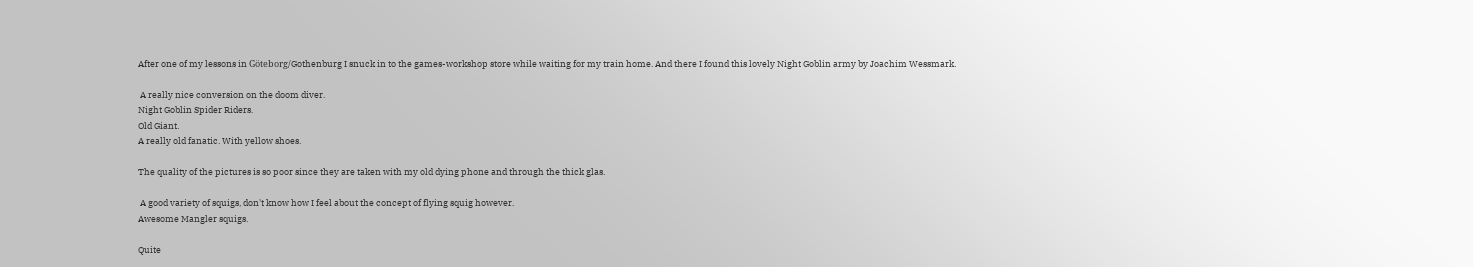After one of my lessons in Göteborg/Gothenburg I snuck in to the games-workshop store while waiting for my train home. And there I found this lovely Night Goblin army by Joachim Wessmark.

 A really nice conversion on the doom diver.
Night Goblin Spider Riders.
Old Giant.
A really old fanatic. With yellow shoes.

The quality of the pictures is so poor since they are taken with my old dying phone and through the thick glas.

 A good variety of squigs, don't know how I feel about the concept of flying squig however.
Awesome Mangler squigs.

Quite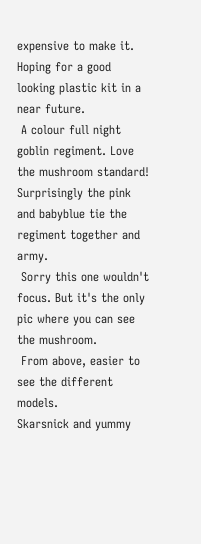expensive to make it.
Hoping for a good looking plastic kit in a near future.
 A colour full night goblin regiment. Love the mushroom standard! Surprisingly the pink and babyblue tie the regiment together and army.
 Sorry this one wouldn't focus. But it's the only pic where you can see the mushroom.
 From above, easier to see the different models.
Skarsnick and yummy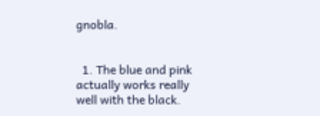gnobla.


  1. The blue and pink actually works really well with the black.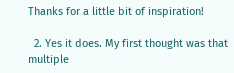Thanks for a little bit of inspiration!

  2. Yes it does. My first thought was that multiple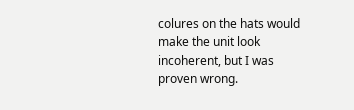colures on the hats would make the unit look incoherent, but I was proven wrong.